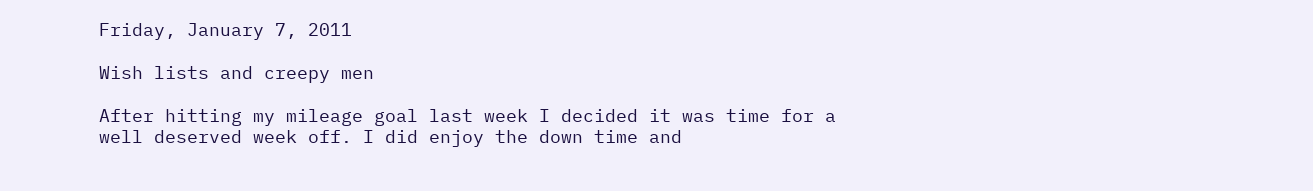Friday, January 7, 2011

Wish lists and creepy men

After hitting my mileage goal last week I decided it was time for a well deserved week off. I did enjoy the down time and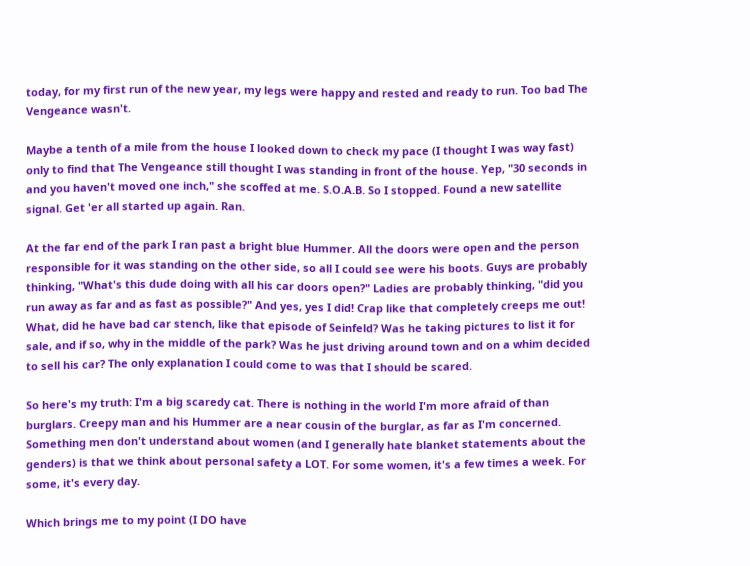today, for my first run of the new year, my legs were happy and rested and ready to run. Too bad The Vengeance wasn't.

Maybe a tenth of a mile from the house I looked down to check my pace (I thought I was way fast) only to find that The Vengeance still thought I was standing in front of the house. Yep, "30 seconds in and you haven't moved one inch," she scoffed at me. S.O.A.B. So I stopped. Found a new satellite signal. Get 'er all started up again. Ran.

At the far end of the park I ran past a bright blue Hummer. All the doors were open and the person responsible for it was standing on the other side, so all I could see were his boots. Guys are probably thinking, "What's this dude doing with all his car doors open?" Ladies are probably thinking, "did you run away as far and as fast as possible?" And yes, yes I did! Crap like that completely creeps me out! What, did he have bad car stench, like that episode of Seinfeld? Was he taking pictures to list it for sale, and if so, why in the middle of the park? Was he just driving around town and on a whim decided to sell his car? The only explanation I could come to was that I should be scared.

So here's my truth: I'm a big scaredy cat. There is nothing in the world I'm more afraid of than burglars. Creepy man and his Hummer are a near cousin of the burglar, as far as I'm concerned. Something men don't understand about women (and I generally hate blanket statements about the genders) is that we think about personal safety a LOT. For some women, it's a few times a week. For some, it's every day.

Which brings me to my point (I DO have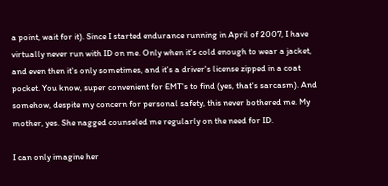a point, wait for it). Since I started endurance running in April of 2007, I have virtually never run with ID on me. Only when it's cold enough to wear a jacket, and even then it's only sometimes, and it's a driver's license zipped in a coat pocket. You know, super convenient for EMT's to find (yes, that's sarcasm). And somehow, despite my concern for personal safety, this never bothered me. My mother, yes. She nagged counseled me regularly on the need for ID.

I can only imagine her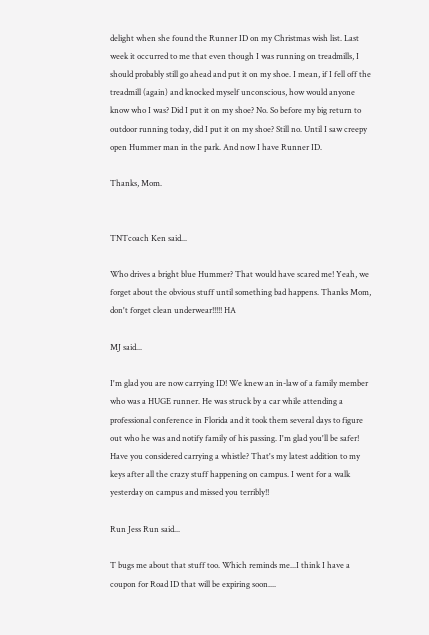delight when she found the Runner ID on my Christmas wish list. Last week it occurred to me that even though I was running on treadmills, I should probably still go ahead and put it on my shoe. I mean, if I fell off the treadmill (again) and knocked myself unconscious, how would anyone know who I was? Did I put it on my shoe? No. So before my big return to outdoor running today, did I put it on my shoe? Still no. Until I saw creepy open Hummer man in the park. And now I have Runner ID.

Thanks, Mom.


TNTcoach Ken said...

Who drives a bright blue Hummer? That would have scared me! Yeah, we forget about the obvious stuff until something bad happens. Thanks Mom, don't forget clean underwear!!!!! HA

MJ said...

I'm glad you are now carrying ID! We knew an in-law of a family member who was a HUGE runner. He was struck by a car while attending a professional conference in Florida and it took them several days to figure out who he was and notify family of his passing. I'm glad you'll be safer! Have you considered carrying a whistle? That's my latest addition to my keys after all the crazy stuff happening on campus. I went for a walk yesterday on campus and missed you terribly!!

Run Jess Run said...

T bugs me about that stuff too. Which reminds me...I think I have a coupon for Road ID that will be expiring soon....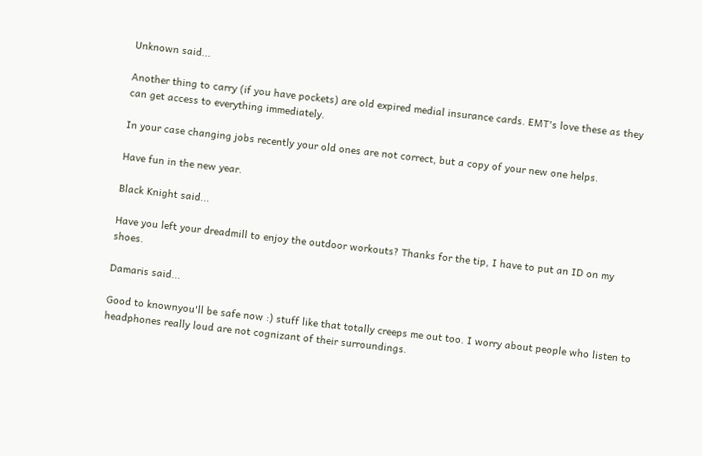Unknown said...

Another thing to carry (if you have pockets) are old expired medial insurance cards. EMT's love these as they can get access to everything immediately.

In your case changing jobs recently your old ones are not correct, but a copy of your new one helps.

Have fun in the new year.

Black Knight said...

Have you left your dreadmill to enjoy the outdoor workouts? Thanks for the tip, I have to put an ID on my shoes.

Damaris said...

Good to knownyou'll be safe now :) stuff like that totally creeps me out too. I worry about people who listen to headphones really loud are not cognizant of their surroundings.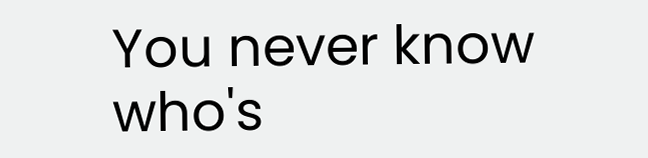You never know who's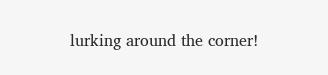lurking around the corner!